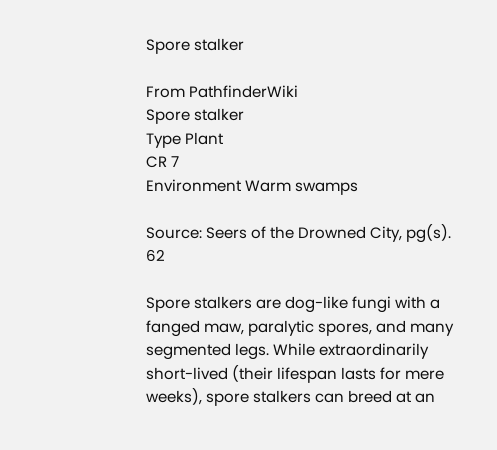Spore stalker

From PathfinderWiki
Spore stalker
Type Plant
CR 7
Environment Warm swamps

Source: Seers of the Drowned City, pg(s). 62

Spore stalkers are dog-like fungi with a fanged maw, paralytic spores, and many segmented legs. While extraordinarily short-lived (their lifespan lasts for mere weeks), spore stalkers can breed at an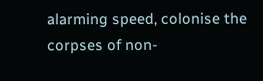alarming speed, colonise the corpses of non-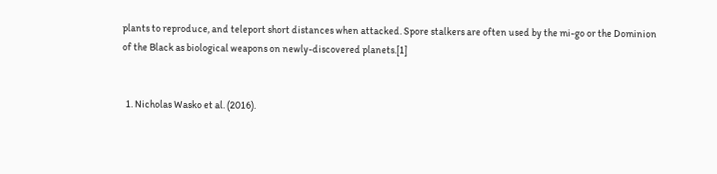plants to reproduce, and teleport short distances when attacked. Spore stalkers are often used by the mi-go or the Dominion of the Black as biological weapons on newly-discovered planets.[1]


  1. Nicholas Wasko et al. (2016).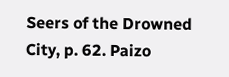Seers of the Drowned City, p. 62. Paizo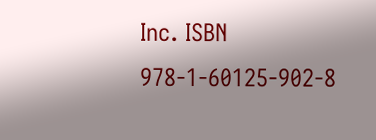Inc. ISBN 978-1-60125-902-8